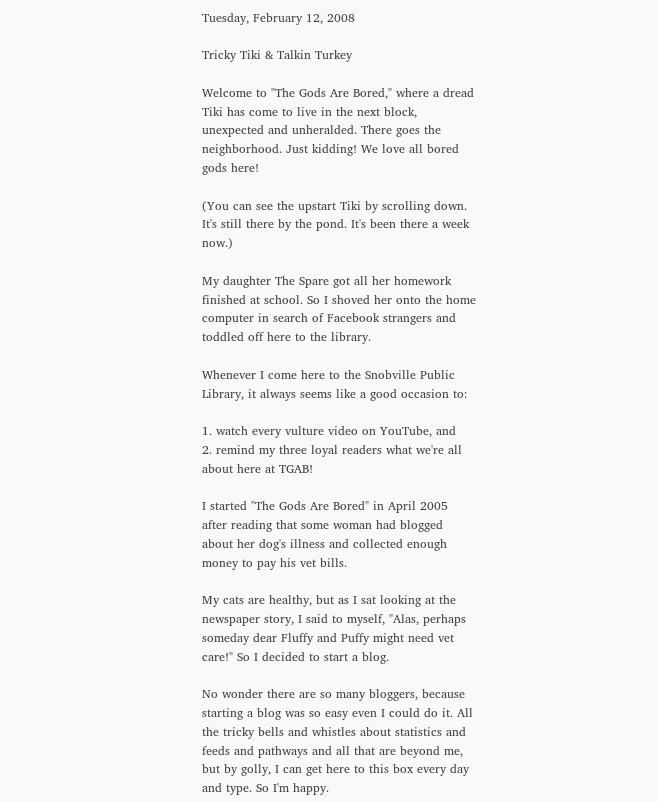Tuesday, February 12, 2008

Tricky Tiki & Talkin Turkey

Welcome to "The Gods Are Bored," where a dread Tiki has come to live in the next block, unexpected and unheralded. There goes the neighborhood. Just kidding! We love all bored gods here!

(You can see the upstart Tiki by scrolling down. It's still there by the pond. It's been there a week now.)

My daughter The Spare got all her homework finished at school. So I shoved her onto the home computer in search of Facebook strangers and toddled off here to the library.

Whenever I come here to the Snobville Public Library, it always seems like a good occasion to:

1. watch every vulture video on YouTube, and
2. remind my three loyal readers what we're all about here at TGAB!

I started "The Gods Are Bored" in April 2005 after reading that some woman had blogged about her dog's illness and collected enough money to pay his vet bills.

My cats are healthy, but as I sat looking at the newspaper story, I said to myself, "Alas, perhaps someday dear Fluffy and Puffy might need vet care!" So I decided to start a blog.

No wonder there are so many bloggers, because starting a blog was so easy even I could do it. All the tricky bells and whistles about statistics and feeds and pathways and all that are beyond me, but by golly, I can get here to this box every day and type. So I'm happy.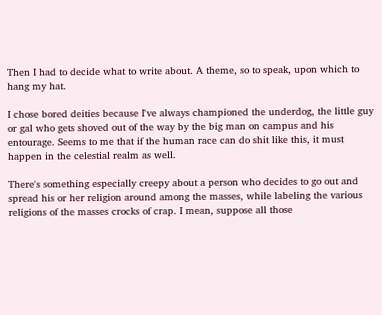Then I had to decide what to write about. A theme, so to speak, upon which to hang my hat.

I chose bored deities because I've always championed the underdog, the little guy or gal who gets shoved out of the way by the big man on campus and his entourage. Seems to me that if the human race can do shit like this, it must happen in the celestial realm as well.

There's something especially creepy about a person who decides to go out and spread his or her religion around among the masses, while labeling the various religions of the masses crocks of crap. I mean, suppose all those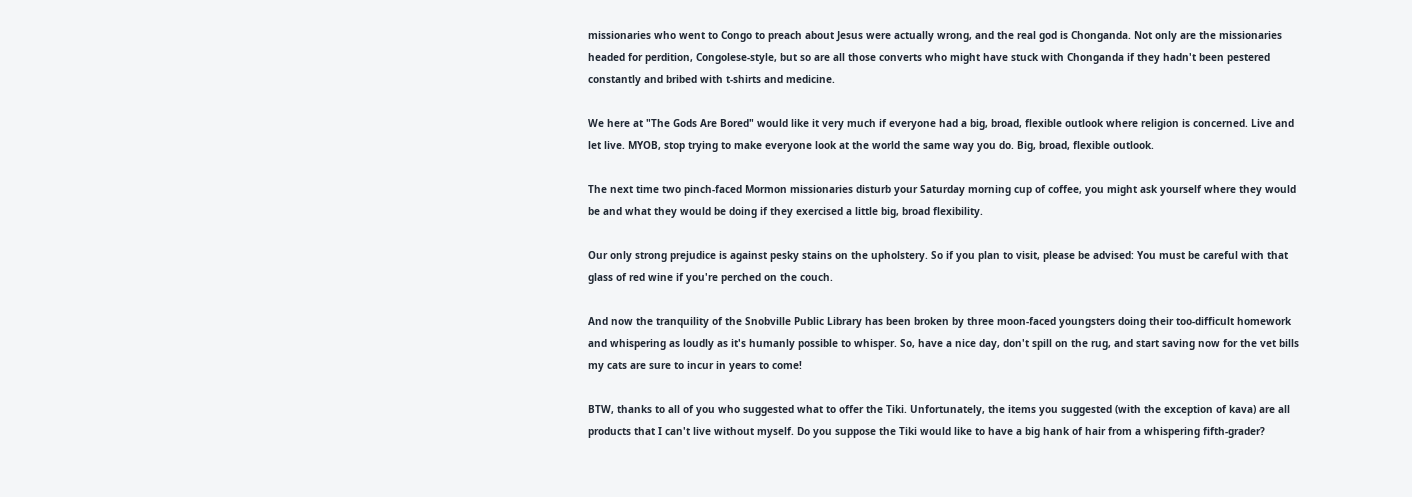missionaries who went to Congo to preach about Jesus were actually wrong, and the real god is Chonganda. Not only are the missionaries headed for perdition, Congolese-style, but so are all those converts who might have stuck with Chonganda if they hadn't been pestered constantly and bribed with t-shirts and medicine.

We here at "The Gods Are Bored" would like it very much if everyone had a big, broad, flexible outlook where religion is concerned. Live and let live. MYOB, stop trying to make everyone look at the world the same way you do. Big, broad, flexible outlook.

The next time two pinch-faced Mormon missionaries disturb your Saturday morning cup of coffee, you might ask yourself where they would be and what they would be doing if they exercised a little big, broad flexibility.

Our only strong prejudice is against pesky stains on the upholstery. So if you plan to visit, please be advised: You must be careful with that glass of red wine if you're perched on the couch.

And now the tranquility of the Snobville Public Library has been broken by three moon-faced youngsters doing their too-difficult homework and whispering as loudly as it's humanly possible to whisper. So, have a nice day, don't spill on the rug, and start saving now for the vet bills my cats are sure to incur in years to come!

BTW, thanks to all of you who suggested what to offer the Tiki. Unfortunately, the items you suggested (with the exception of kava) are all products that I can't live without myself. Do you suppose the Tiki would like to have a big hank of hair from a whispering fifth-grader?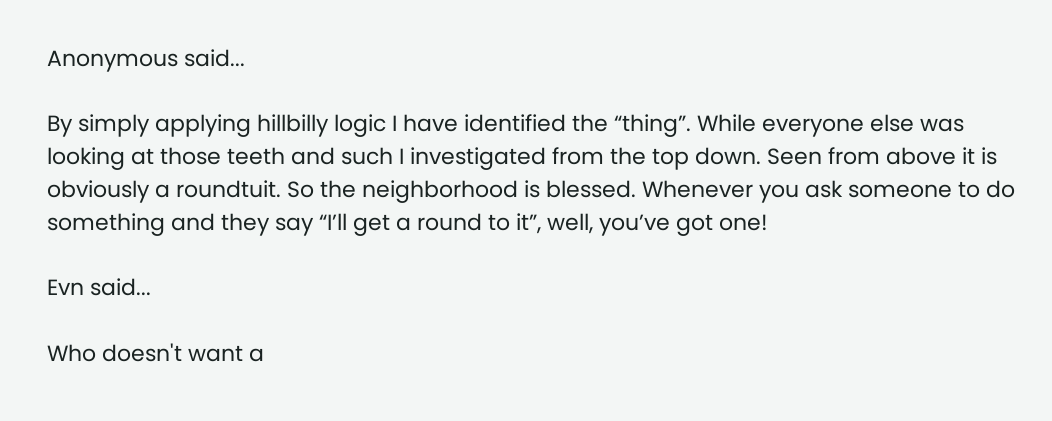Anonymous said...

By simply applying hillbilly logic I have identified the “thing”. While everyone else was looking at those teeth and such I investigated from the top down. Seen from above it is obviously a roundtuit. So the neighborhood is blessed. Whenever you ask someone to do something and they say “I’ll get a round to it”, well, you’ve got one!

Evn said...

Who doesn't want a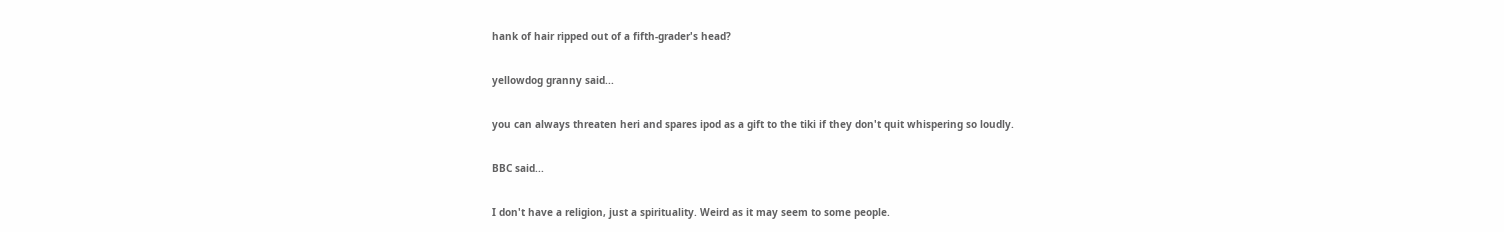hank of hair ripped out of a fifth-grader's head?

yellowdog granny said...

you can always threaten heri and spares ipod as a gift to the tiki if they don't quit whispering so loudly.

BBC said...

I don't have a religion, just a spirituality. Weird as it may seem to some people.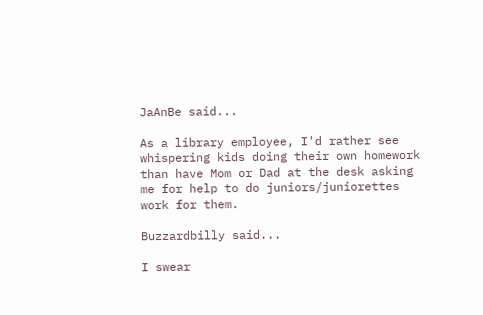JaAnBe said...

As a library employee, I'd rather see whispering kids doing their own homework than have Mom or Dad at the desk asking me for help to do juniors/juniorettes work for them.

Buzzardbilly said...

I swear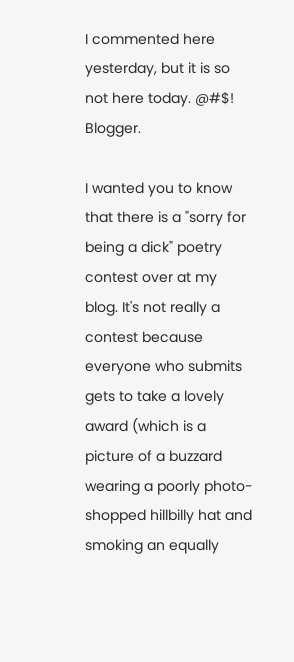I commented here yesterday, but it is so not here today. @#$! Blogger.

I wanted you to know that there is a "sorry for being a dick" poetry contest over at my blog. It's not really a contest because everyone who submits gets to take a lovely award (which is a picture of a buzzard wearing a poorly photo-shopped hillbilly hat and smoking an equally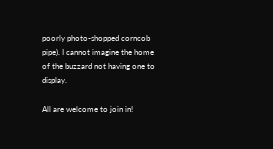poorly photo-shopped corncob pipe). I cannot imagine the home of the buzzard not having one to display.

All are welcome to join in!